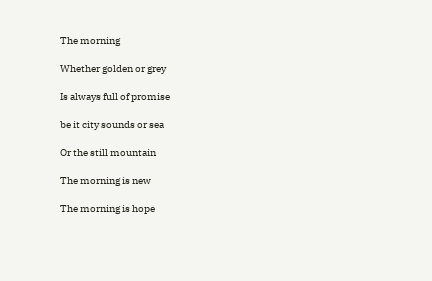The morning

Whether golden or grey

Is always full of promise

be it city sounds or sea

Or the still mountain

The morning is new

The morning is hope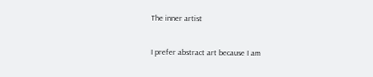The inner artist

I prefer abstract art because I am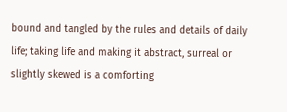bound and tangled by the rules and details of daily life; taking life and making it abstract, surreal or slightly skewed is a comforting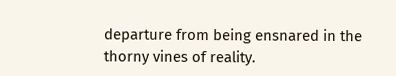departure from being ensnared in the thorny vines of reality.